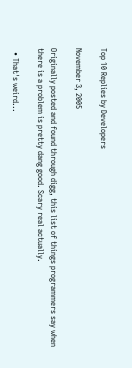Top 10 Replies by Developers

November 3, 2005

Originally posted and found through digg, this list of things programmers say when there is a problem is pretty dang good. Scary real actually.

  • That's weird...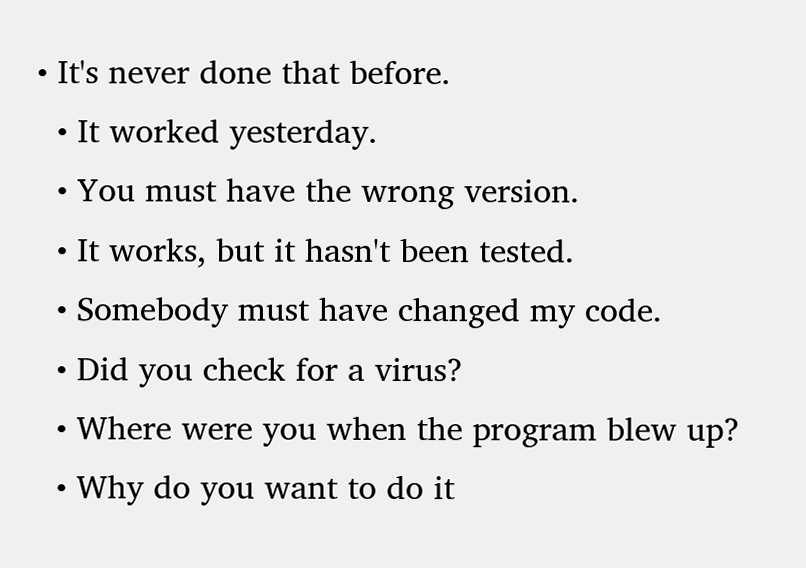• It's never done that before.
  • It worked yesterday.
  • You must have the wrong version.
  • It works, but it hasn't been tested.
  • Somebody must have changed my code.
  • Did you check for a virus?
  • Where were you when the program blew up?
  • Why do you want to do it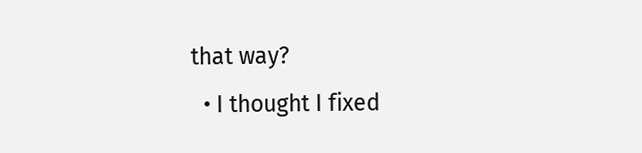that way?
  • I thought I fixed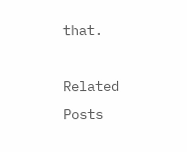that.

Related Posts